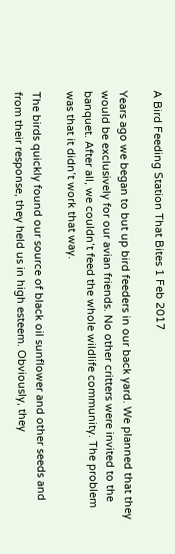A Bird Feeding Station That Bites 1 Feb 2017

Years ago we began to but up bird feeders in our back yard. We planned that they would be exclusively for our avian friends. No other critters were invited to the banquet. After all, we couldn’t feed the whole wildlife community. The problem was that it didn’t work that way.

The birds quickly found our source of black oil sunflower and other seeds and from their response, they held us in high esteem. Obviously, they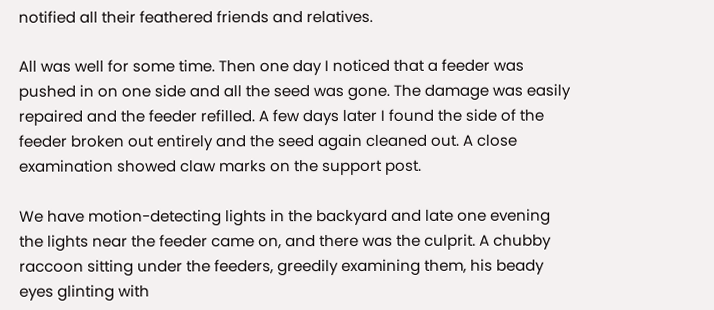notified all their feathered friends and relatives.

All was well for some time. Then one day I noticed that a feeder was pushed in on one side and all the seed was gone. The damage was easily repaired and the feeder refilled. A few days later I found the side of the feeder broken out entirely and the seed again cleaned out. A close examination showed claw marks on the support post.

We have motion-detecting lights in the backyard and late one evening the lights near the feeder came on, and there was the culprit. A chubby raccoon sitting under the feeders, greedily examining them, his beady eyes glinting with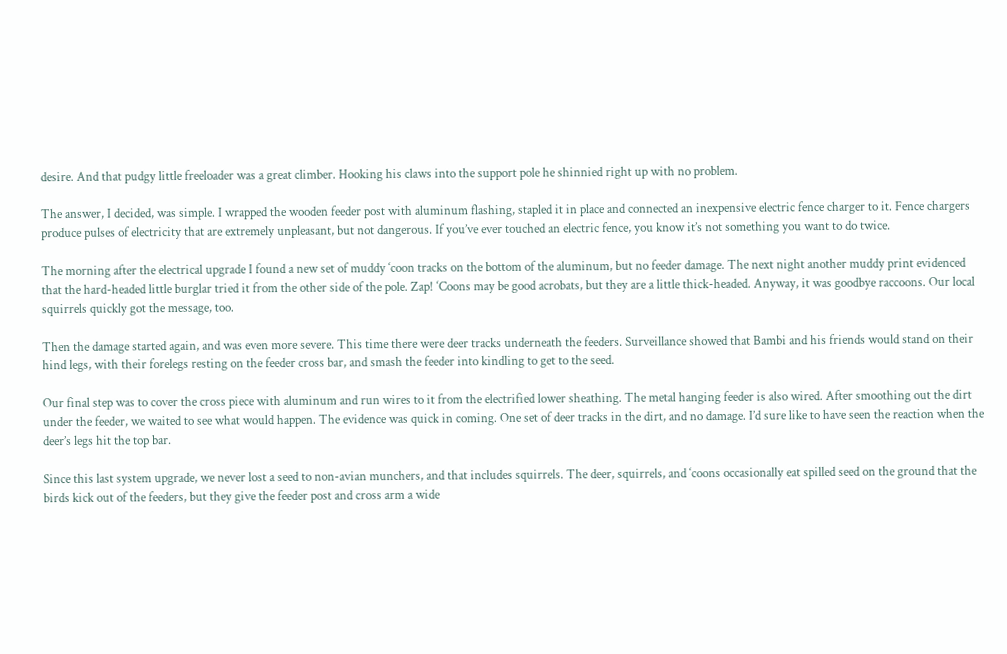desire. And that pudgy little freeloader was a great climber. Hooking his claws into the support pole he shinnied right up with no problem.

The answer, I decided, was simple. I wrapped the wooden feeder post with aluminum flashing, stapled it in place and connected an inexpensive electric fence charger to it. Fence chargers produce pulses of electricity that are extremely unpleasant, but not dangerous. If you’ve ever touched an electric fence, you know it’s not something you want to do twice.

The morning after the electrical upgrade I found a new set of muddy ‘coon tracks on the bottom of the aluminum, but no feeder damage. The next night another muddy print evidenced that the hard-headed little burglar tried it from the other side of the pole. Zap! ‘Coons may be good acrobats, but they are a little thick-headed. Anyway, it was goodbye raccoons. Our local squirrels quickly got the message, too.

Then the damage started again, and was even more severe. This time there were deer tracks underneath the feeders. Surveillance showed that Bambi and his friends would stand on their hind legs, with their forelegs resting on the feeder cross bar, and smash the feeder into kindling to get to the seed.

Our final step was to cover the cross piece with aluminum and run wires to it from the electrified lower sheathing. The metal hanging feeder is also wired. After smoothing out the dirt under the feeder, we waited to see what would happen. The evidence was quick in coming. One set of deer tracks in the dirt, and no damage. I’d sure like to have seen the reaction when the deer’s legs hit the top bar.

Since this last system upgrade, we never lost a seed to non-avian munchers, and that includes squirrels. The deer, squirrels, and ‘coons occasionally eat spilled seed on the ground that the birds kick out of the feeders, but they give the feeder post and cross arm a wide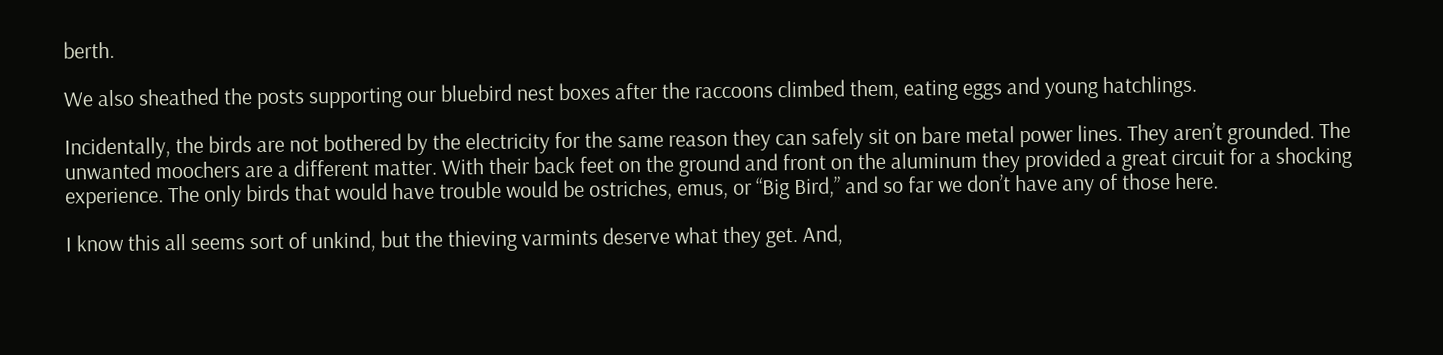berth.

We also sheathed the posts supporting our bluebird nest boxes after the raccoons climbed them, eating eggs and young hatchlings.

Incidentally, the birds are not bothered by the electricity for the same reason they can safely sit on bare metal power lines. They aren’t grounded. The unwanted moochers are a different matter. With their back feet on the ground and front on the aluminum they provided a great circuit for a shocking experience. The only birds that would have trouble would be ostriches, emus, or “Big Bird,” and so far we don’t have any of those here.

I know this all seems sort of unkind, but the thieving varmints deserve what they get. And,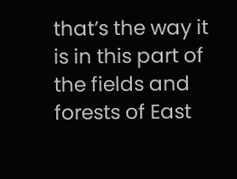that’s the way it is in this part of the fields and forests of East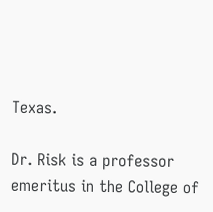Texas.

Dr. Risk is a professor emeritus in the College of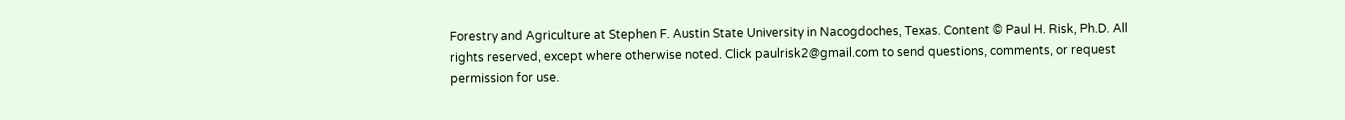Forestry and Agriculture at Stephen F. Austin State University in Nacogdoches, Texas. Content © Paul H. Risk, Ph.D. All rights reserved, except where otherwise noted. Click paulrisk2@gmail.com to send questions, comments, or request permission for use.